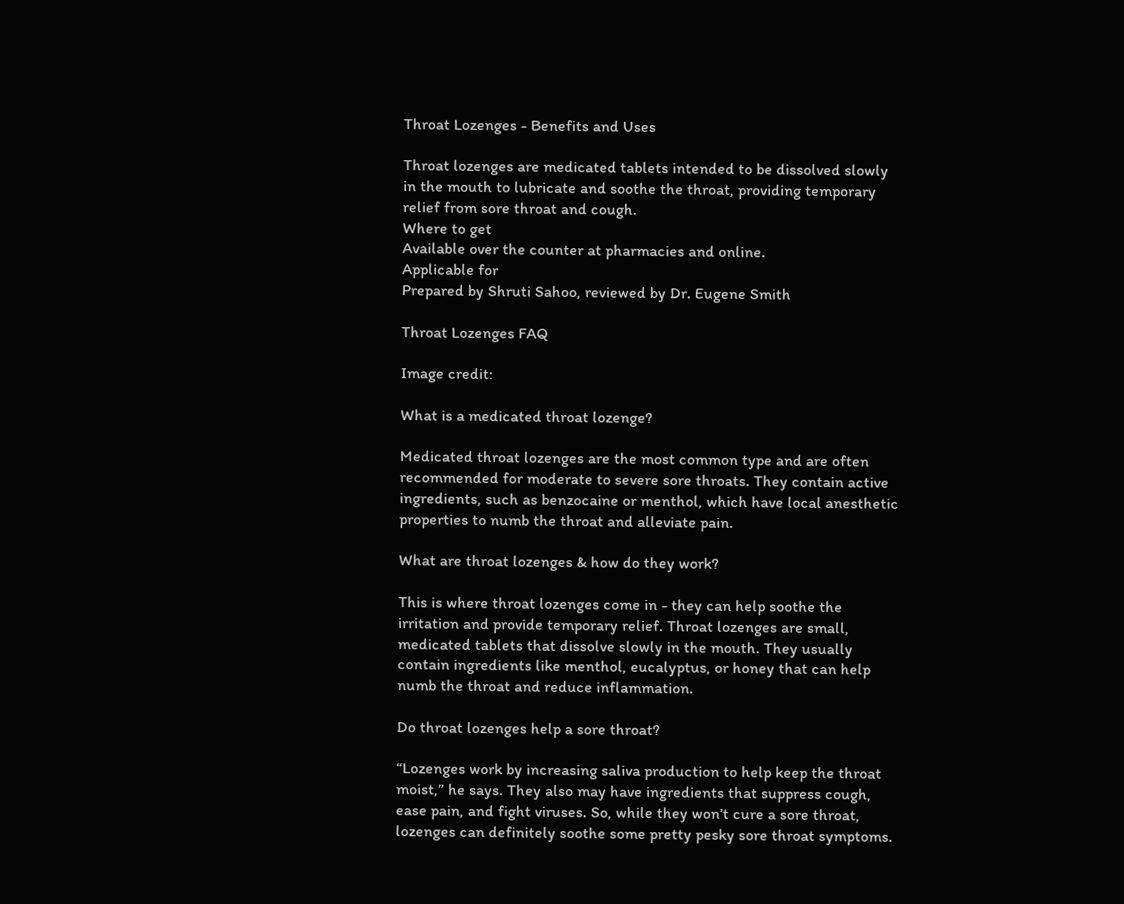Throat Lozenges - Benefits and Uses

Throat lozenges are medicated tablets intended to be dissolved slowly in the mouth to lubricate and soothe the throat, providing temporary relief from sore throat and cough.
Where to get
Available over the counter at pharmacies and online.
Applicable for
Prepared by Shruti Sahoo, reviewed by Dr. Eugene Smith

Throat Lozenges FAQ

Image credit:

What is a medicated throat lozenge?

Medicated throat lozenges are the most common type and are often recommended for moderate to severe sore throats. They contain active ingredients, such as benzocaine or menthol, which have local anesthetic properties to numb the throat and alleviate pain.

What are throat lozenges & how do they work?

This is where throat lozenges come in - they can help soothe the irritation and provide temporary relief. Throat lozenges are small, medicated tablets that dissolve slowly in the mouth. They usually contain ingredients like menthol, eucalyptus, or honey that can help numb the throat and reduce inflammation.

Do throat lozenges help a sore throat?

“Lozenges work by increasing saliva production to help keep the throat moist,” he says. They also may have ingredients that suppress cough, ease pain, and fight viruses. So, while they won’t cure a sore throat, lozenges can definitely soothe some pretty pesky sore throat symptoms.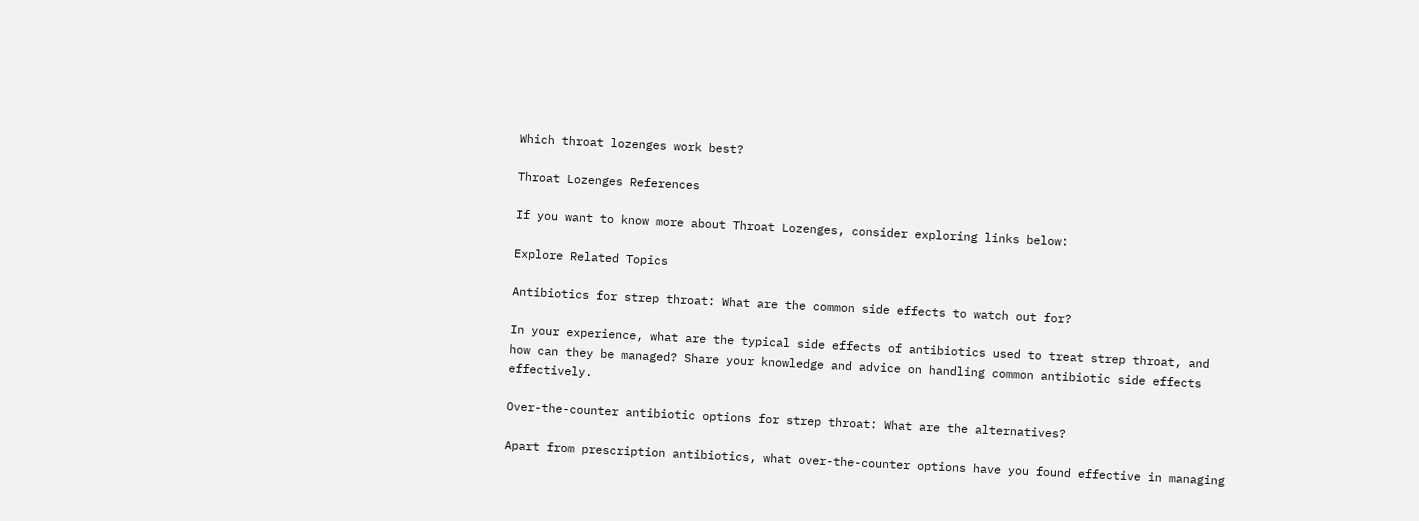Which throat lozenges work best?

Throat Lozenges References

If you want to know more about Throat Lozenges, consider exploring links below:

Explore Related Topics

Antibiotics for strep throat: What are the common side effects to watch out for?

In your experience, what are the typical side effects of antibiotics used to treat strep throat, and how can they be managed? Share your knowledge and advice on handling common antibiotic side effects effectively.

Over-the-counter antibiotic options for strep throat: What are the alternatives?

Apart from prescription antibiotics, what over-the-counter options have you found effective in managing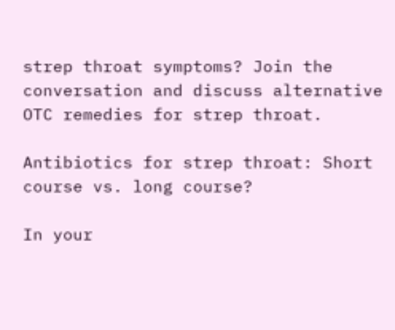strep throat symptoms? Join the conversation and discuss alternative OTC remedies for strep throat.

Antibiotics for strep throat: Short course vs. long course?

In your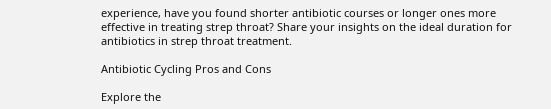experience, have you found shorter antibiotic courses or longer ones more effective in treating strep throat? Share your insights on the ideal duration for antibiotics in strep throat treatment.

Antibiotic Cycling Pros and Cons

Explore the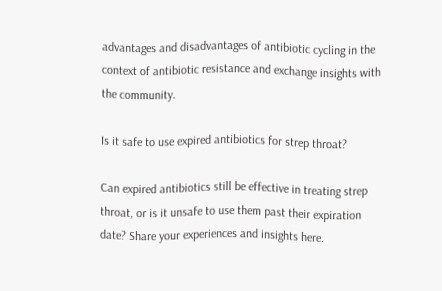advantages and disadvantages of antibiotic cycling in the context of antibiotic resistance and exchange insights with the community.

Is it safe to use expired antibiotics for strep throat?

Can expired antibiotics still be effective in treating strep throat, or is it unsafe to use them past their expiration date? Share your experiences and insights here.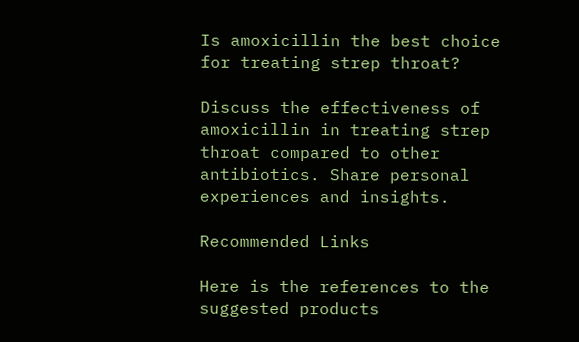Is amoxicillin the best choice for treating strep throat?

Discuss the effectiveness of amoxicillin in treating strep throat compared to other antibiotics. Share personal experiences and insights.

Recommended Links

Here is the references to the suggested products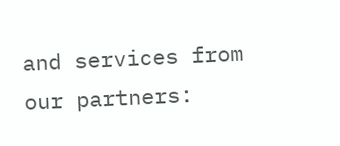and services from our partners: